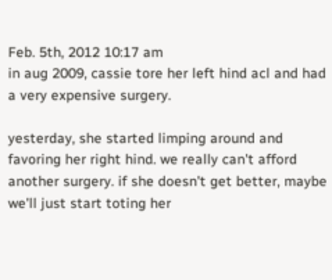Feb. 5th, 2012 10:17 am
in aug 2009, cassie tore her left hind acl and had a very expensive surgery.

yesterday, she started limping around and favoring her right hind. we really can't afford another surgery. if she doesn't get better, maybe we'll just start toting her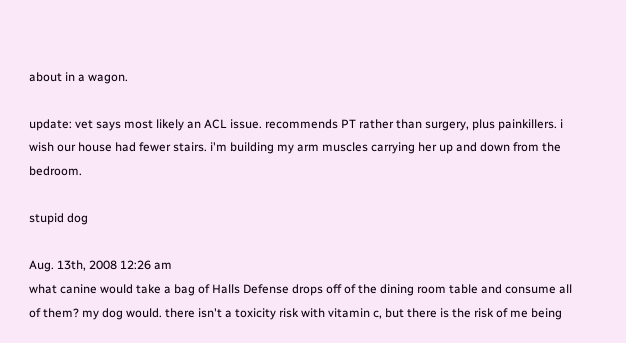about in a wagon.

update: vet says most likely an ACL issue. recommends PT rather than surgery, plus painkillers. i wish our house had fewer stairs. i'm building my arm muscles carrying her up and down from the bedroom.

stupid dog

Aug. 13th, 2008 12:26 am
what canine would take a bag of Halls Defense drops off of the dining room table and consume all of them? my dog would. there isn't a toxicity risk with vitamin c, but there is the risk of me being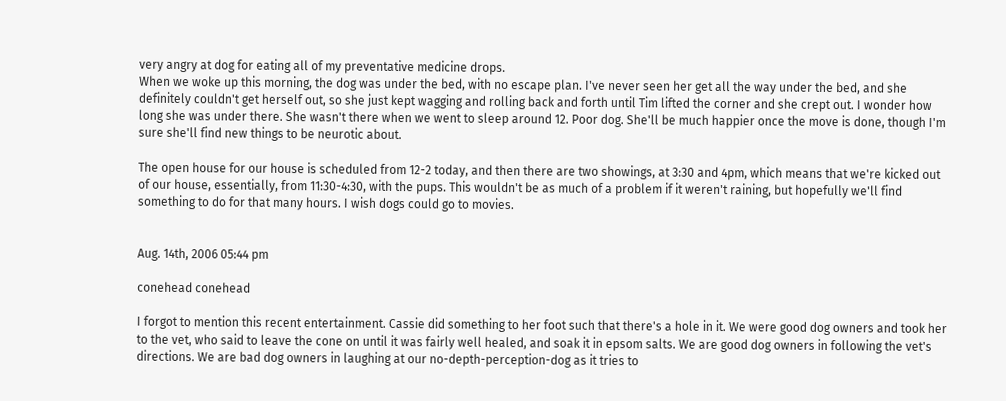very angry at dog for eating all of my preventative medicine drops.
When we woke up this morning, the dog was under the bed, with no escape plan. I've never seen her get all the way under the bed, and she definitely couldn't get herself out, so she just kept wagging and rolling back and forth until Tim lifted the corner and she crept out. I wonder how long she was under there. She wasn't there when we went to sleep around 12. Poor dog. She'll be much happier once the move is done, though I'm sure she'll find new things to be neurotic about.

The open house for our house is scheduled from 12-2 today, and then there are two showings, at 3:30 and 4pm, which means that we're kicked out of our house, essentially, from 11:30-4:30, with the pups. This wouldn't be as much of a problem if it weren't raining, but hopefully we'll find something to do for that many hours. I wish dogs could go to movies.


Aug. 14th, 2006 05:44 pm

conehead conehead

I forgot to mention this recent entertainment. Cassie did something to her foot such that there's a hole in it. We were good dog owners and took her to the vet, who said to leave the cone on until it was fairly well healed, and soak it in epsom salts. We are good dog owners in following the vet's directions. We are bad dog owners in laughing at our no-depth-perception-dog as it tries to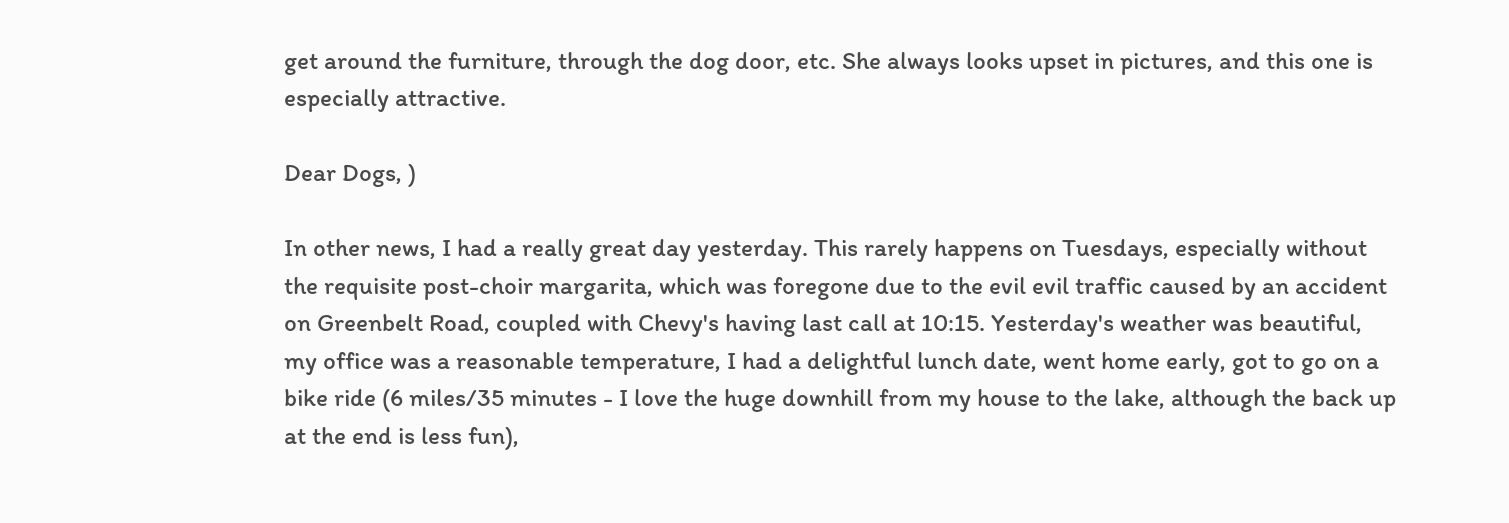get around the furniture, through the dog door, etc. She always looks upset in pictures, and this one is especially attractive.

Dear Dogs, )

In other news, I had a really great day yesterday. This rarely happens on Tuesdays, especially without the requisite post-choir margarita, which was foregone due to the evil evil traffic caused by an accident on Greenbelt Road, coupled with Chevy's having last call at 10:15. Yesterday's weather was beautiful, my office was a reasonable temperature, I had a delightful lunch date, went home early, got to go on a bike ride (6 miles/35 minutes - I love the huge downhill from my house to the lake, although the back up at the end is less fun),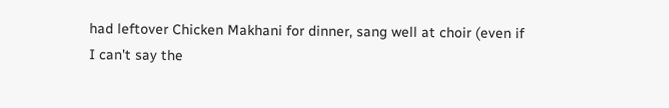had leftover Chicken Makhani for dinner, sang well at choir (even if I can't say the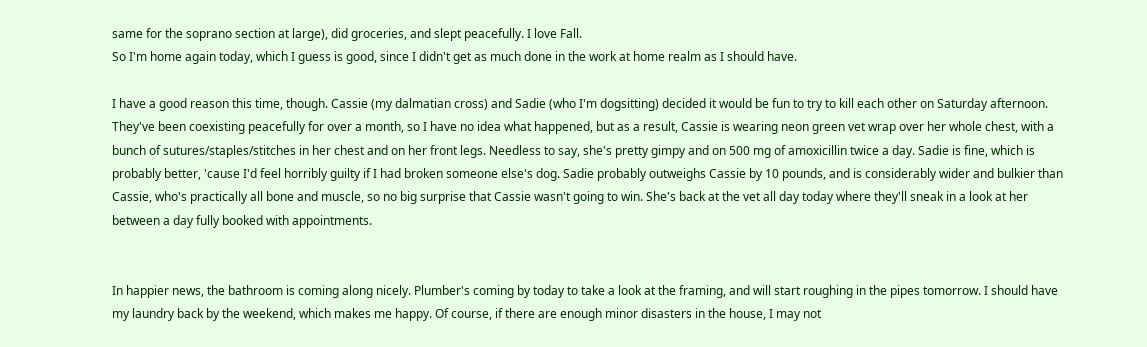same for the soprano section at large), did groceries, and slept peacefully. I love Fall.
So I'm home again today, which I guess is good, since I didn't get as much done in the work at home realm as I should have.

I have a good reason this time, though. Cassie (my dalmatian cross) and Sadie (who I'm dogsitting) decided it would be fun to try to kill each other on Saturday afternoon. They've been coexisting peacefully for over a month, so I have no idea what happened, but as a result, Cassie is wearing neon green vet wrap over her whole chest, with a bunch of sutures/staples/stitches in her chest and on her front legs. Needless to say, she's pretty gimpy and on 500 mg of amoxicillin twice a day. Sadie is fine, which is probably better, 'cause I'd feel horribly guilty if I had broken someone else's dog. Sadie probably outweighs Cassie by 10 pounds, and is considerably wider and bulkier than Cassie, who's practically all bone and muscle, so no big surprise that Cassie wasn't going to win. She's back at the vet all day today where they'll sneak in a look at her between a day fully booked with appointments.


In happier news, the bathroom is coming along nicely. Plumber's coming by today to take a look at the framing, and will start roughing in the pipes tomorrow. I should have my laundry back by the weekend, which makes me happy. Of course, if there are enough minor disasters in the house, I may not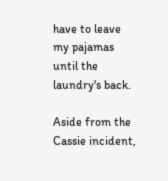have to leave my pajamas until the laundry's back.

Aside from the Cassie incident,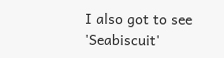I also got to see 'Seabiscuit'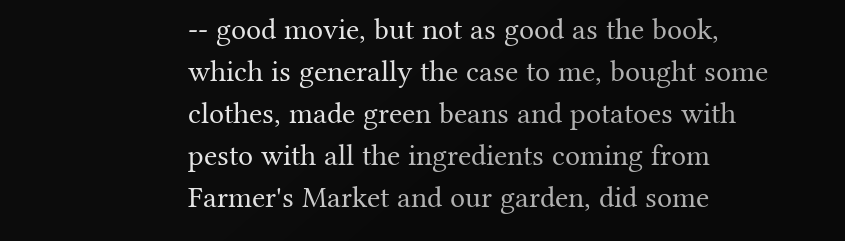-- good movie, but not as good as the book, which is generally the case to me, bought some clothes, made green beans and potatoes with pesto with all the ingredients coming from Farmer's Market and our garden, did some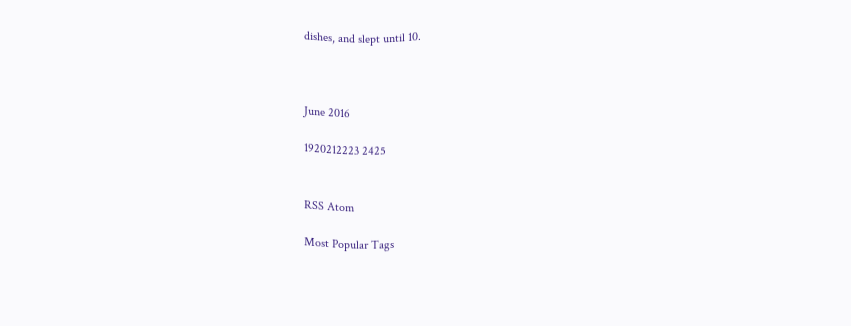dishes, and slept until 10.



June 2016

1920212223 2425


RSS Atom

Most Popular Tags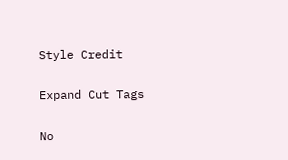Style Credit

Expand Cut Tags

No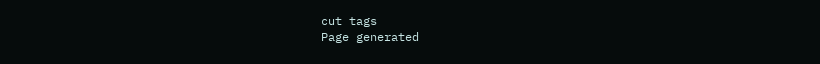cut tags
Page generated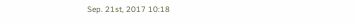Sep. 21st, 2017 10:18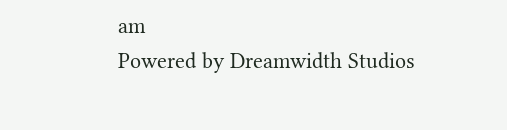am
Powered by Dreamwidth Studios